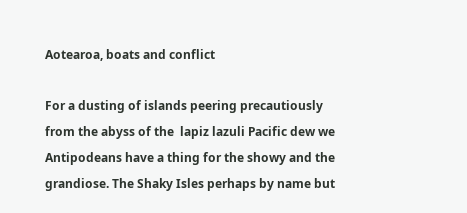Aotearoa, boats and conflict

For a dusting of islands peering precautiously from the abyss of the  lapiz lazuli Pacific dew we Antipodeans have a thing for the showy and the grandiose. The Shaky Isles perhaps by name but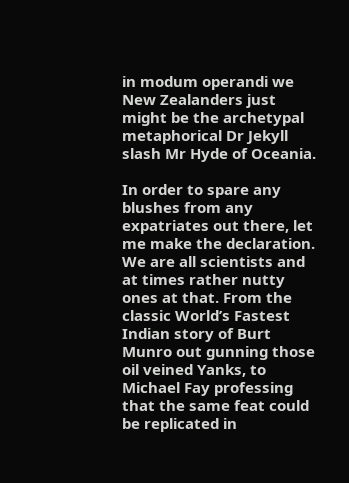in modum operandi we New Zealanders just might be the archetypal metaphorical Dr Jekyll slash Mr Hyde of Oceania.

In order to spare any blushes from any expatriates out there, let me make the declaration. We are all scientists and at times rather nutty ones at that. From the classic World’s Fastest Indian story of Burt Munro out gunning those oil veined Yanks, to Michael Fay professing that the same feat could be replicated in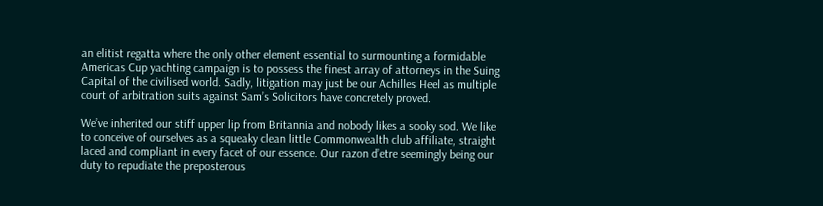an elitist regatta where the only other element essential to surmounting a formidable Americas Cup yachting campaign is to possess the finest array of attorneys in the Suing Capital of the civilised world. Sadly, litigation may just be our Achilles Heel as multiple court of arbitration suits against Sam’s Solicitors have concretely proved.

We’ve inherited our stiff upper lip from Britannia and nobody likes a sooky sod. We like to conceive of ourselves as a squeaky clean little Commonwealth club affiliate, straight laced and compliant in every facet of our essence. Our razon d’etre seemingly being our duty to repudiate the preposterous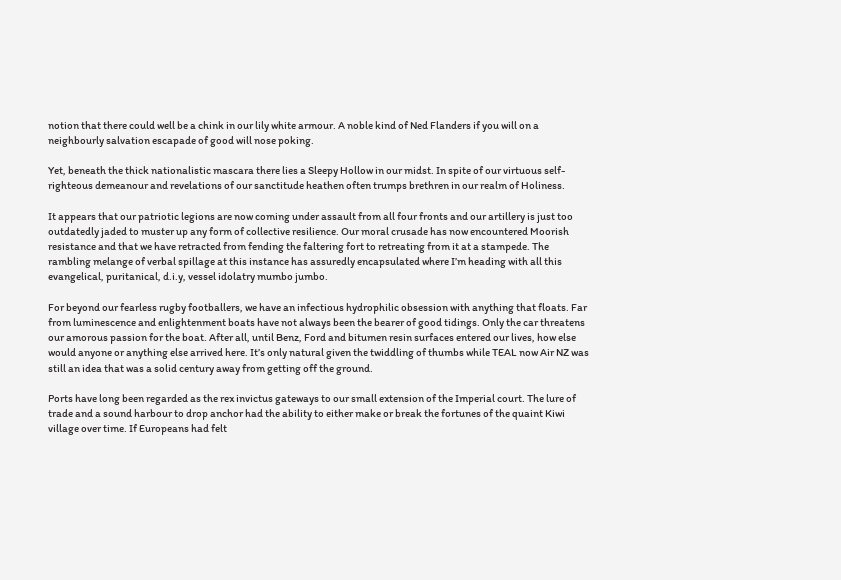notion that there could well be a chink in our lily white armour. A noble kind of Ned Flanders if you will on a neighbourly salvation escapade of good will nose poking.

Yet, beneath the thick nationalistic mascara there lies a Sleepy Hollow in our midst. In spite of our virtuous self-righteous demeanour and revelations of our sanctitude heathen often trumps brethren in our realm of Holiness.

It appears that our patriotic legions are now coming under assault from all four fronts and our artillery is just too outdatedly jaded to muster up any form of collective resilience. Our moral crusade has now encountered Moorish resistance and that we have retracted from fending the faltering fort to retreating from it at a stampede. The rambling melange of verbal spillage at this instance has assuredly encapsulated where I’m heading with all this evangelical, puritanical, d.i.y, vessel idolatry mumbo jumbo.

For beyond our fearless rugby footballers, we have an infectious hydrophilic obsession with anything that floats. Far from luminescence and enlightenment boats have not always been the bearer of good tidings. Only the car threatens our amorous passion for the boat. After all, until Benz, Ford and bitumen resin surfaces entered our lives, how else would anyone or anything else arrived here. It’s only natural given the twiddling of thumbs while TEAL now Air NZ was still an idea that was a solid century away from getting off the ground.

Ports have long been regarded as the rex invictus gateways to our small extension of the Imperial court. The lure of trade and a sound harbour to drop anchor had the ability to either make or break the fortunes of the quaint Kiwi village over time. If Europeans had felt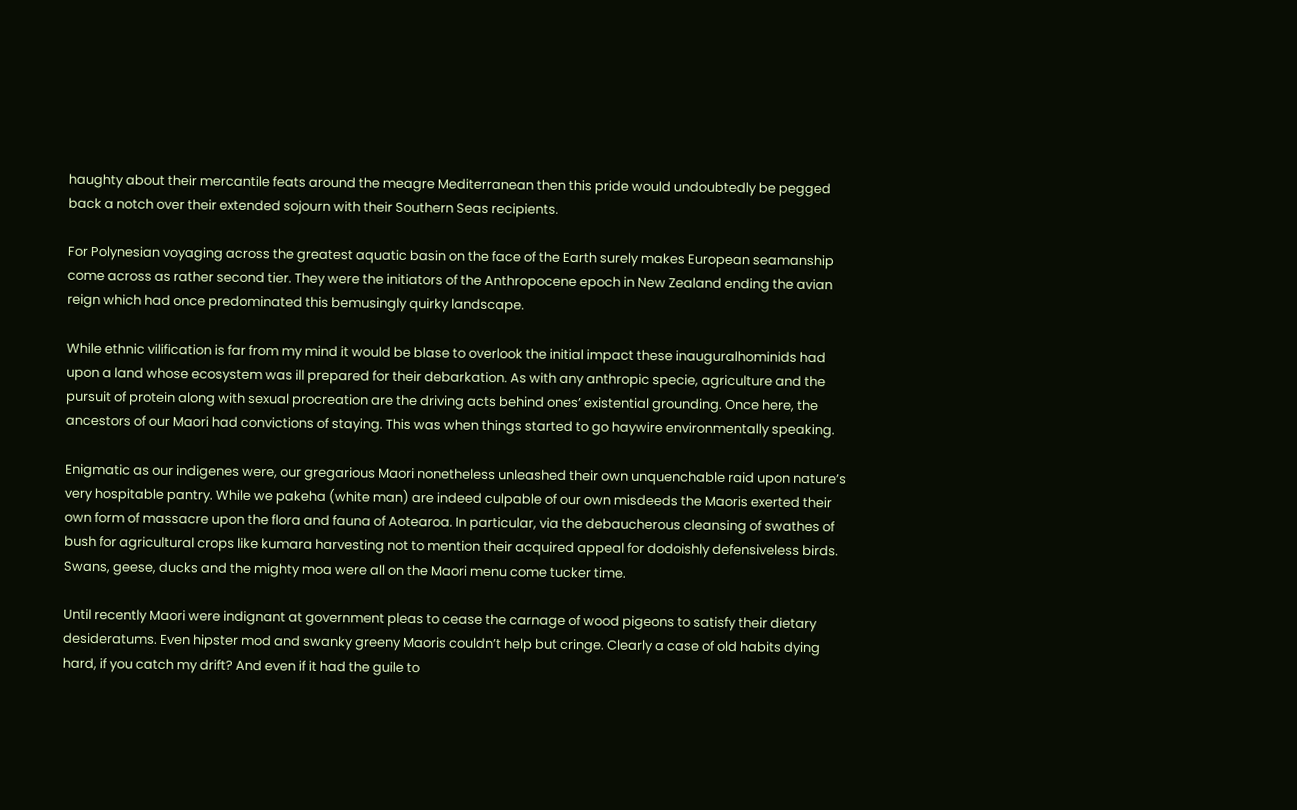haughty about their mercantile feats around the meagre Mediterranean then this pride would undoubtedly be pegged back a notch over their extended sojourn with their Southern Seas recipients.

For Polynesian voyaging across the greatest aquatic basin on the face of the Earth surely makes European seamanship come across as rather second tier. They were the initiators of the Anthropocene epoch in New Zealand ending the avian reign which had once predominated this bemusingly quirky landscape.

While ethnic vilification is far from my mind it would be blase to overlook the initial impact these inauguralhominids had upon a land whose ecosystem was ill prepared for their debarkation. As with any anthropic specie, agriculture and the pursuit of protein along with sexual procreation are the driving acts behind ones’ existential grounding. Once here, the ancestors of our Maori had convictions of staying. This was when things started to go haywire environmentally speaking.

Enigmatic as our indigenes were, our gregarious Maori nonetheless unleashed their own unquenchable raid upon nature’s very hospitable pantry. While we pakeha (white man) are indeed culpable of our own misdeeds the Maoris exerted their own form of massacre upon the flora and fauna of Aotearoa. In particular, via the debaucherous cleansing of swathes of bush for agricultural crops like kumara harvesting not to mention their acquired appeal for dodoishly defensiveless birds. Swans, geese, ducks and the mighty moa were all on the Maori menu come tucker time.

Until recently Maori were indignant at government pleas to cease the carnage of wood pigeons to satisfy their dietary desideratums. Even hipster mod and swanky greeny Maoris couldn’t help but cringe. Clearly a case of old habits dying hard, if you catch my drift? And even if it had the guile to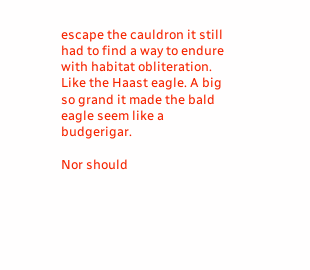escape the cauldron it still had to find a way to endure with habitat obliteration. Like the Haast eagle. A big so grand it made the bald eagle seem like a budgerigar.

Nor should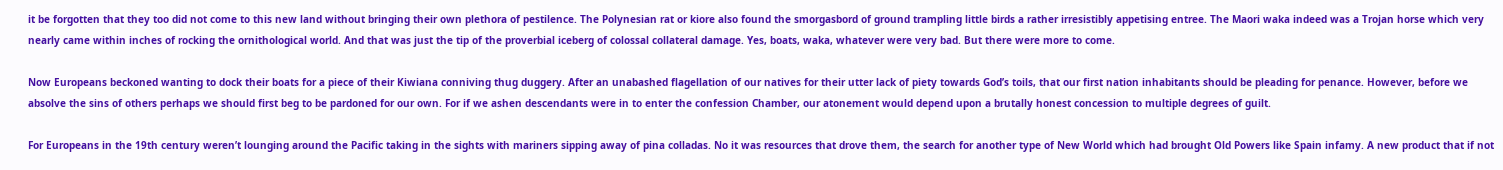it be forgotten that they too did not come to this new land without bringing their own plethora of pestilence. The Polynesian rat or kiore also found the smorgasbord of ground trampling little birds a rather irresistibly appetising entree. The Maori waka indeed was a Trojan horse which very nearly came within inches of rocking the ornithological world. And that was just the tip of the proverbial iceberg of colossal collateral damage. Yes, boats, waka, whatever were very bad. But there were more to come.

Now Europeans beckoned wanting to dock their boats for a piece of their Kiwiana conniving thug duggery. After an unabashed flagellation of our natives for their utter lack of piety towards God’s toils, that our first nation inhabitants should be pleading for penance. However, before we absolve the sins of others perhaps we should first beg to be pardoned for our own. For if we ashen descendants were in to enter the confession Chamber, our atonement would depend upon a brutally honest concession to multiple degrees of guilt.

For Europeans in the 19th century weren’t lounging around the Pacific taking in the sights with mariners sipping away of pina colladas. No it was resources that drove them, the search for another type of New World which had brought Old Powers like Spain infamy. A new product that if not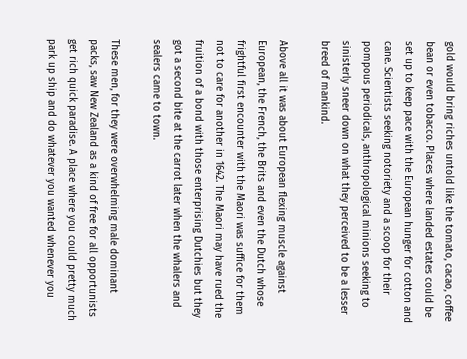gold would bring riches untold like the tomato, cacao, coffee bean or even tobacco. Places where landed estates could be set up to keep pace with the European hunger for cotton and cane. Scientists seeking notoriety and a scoop for their pompous periodicals, anthropological minions seeking to sinisterly sneer down on what they perceived to be a lesser breed of mankind.

Above all it was about European flexing muscle against European, the French, the Brits and even the Dutch whose frightful first encounter with the Maori was suffice for them not to care for another in 1642. The Maori may have rued the fruition of a bond with those enterprising Dutchies but they got a second bite at the carrot later when the whalers and sealers came to town.

These men, for they were overwhelming male dominant packs, saw New Zealand as a kind of free for all opportunists get rich quick paradise. A place where you could pretty much park up ship and do whatever you wanted whenever you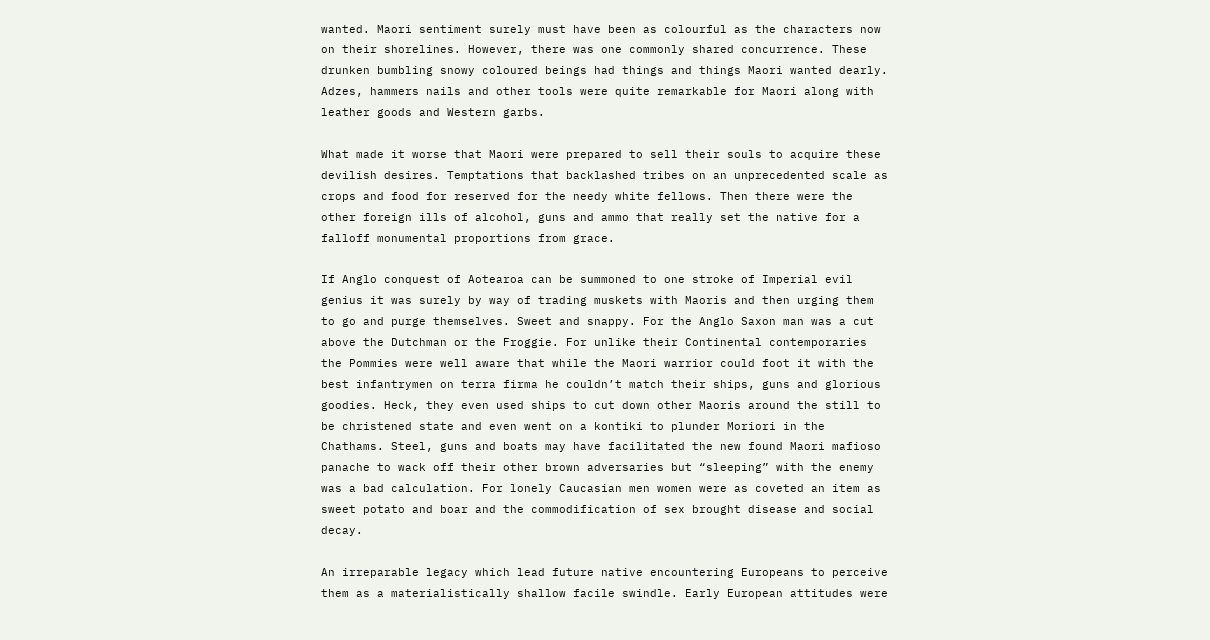wanted. Maori sentiment surely must have been as colourful as the characters now on their shorelines. However, there was one commonly shared concurrence. These drunken bumbling snowy coloured beings had things and things Maori wanted dearly. Adzes, hammers nails and other tools were quite remarkable for Maori along with leather goods and Western garbs.

What made it worse that Maori were prepared to sell their souls to acquire these devilish desires. Temptations that backlashed tribes on an unprecedented scale as crops and food for reserved for the needy white fellows. Then there were the other foreign ills of alcohol, guns and ammo that really set the native for a falloff monumental proportions from grace.

If Anglo conquest of Aotearoa can be summoned to one stroke of Imperial evil genius it was surely by way of trading muskets with Maoris and then urging them to go and purge themselves. Sweet and snappy. For the Anglo Saxon man was a cut above the Dutchman or the Froggie. For unlike their Continental contemporaries the Pommies were well aware that while the Maori warrior could foot it with the best infantrymen on terra firma he couldn’t match their ships, guns and glorious goodies. Heck, they even used ships to cut down other Maoris around the still to be christened state and even went on a kontiki to plunder Moriori in the Chathams. Steel, guns and boats may have facilitated the new found Maori mafioso panache to wack off their other brown adversaries but “sleeping” with the enemy was a bad calculation. For lonely Caucasian men women were as coveted an item as sweet potato and boar and the commodification of sex brought disease and social decay.

An irreparable legacy which lead future native encountering Europeans to perceive them as a materialistically shallow facile swindle. Early European attitudes were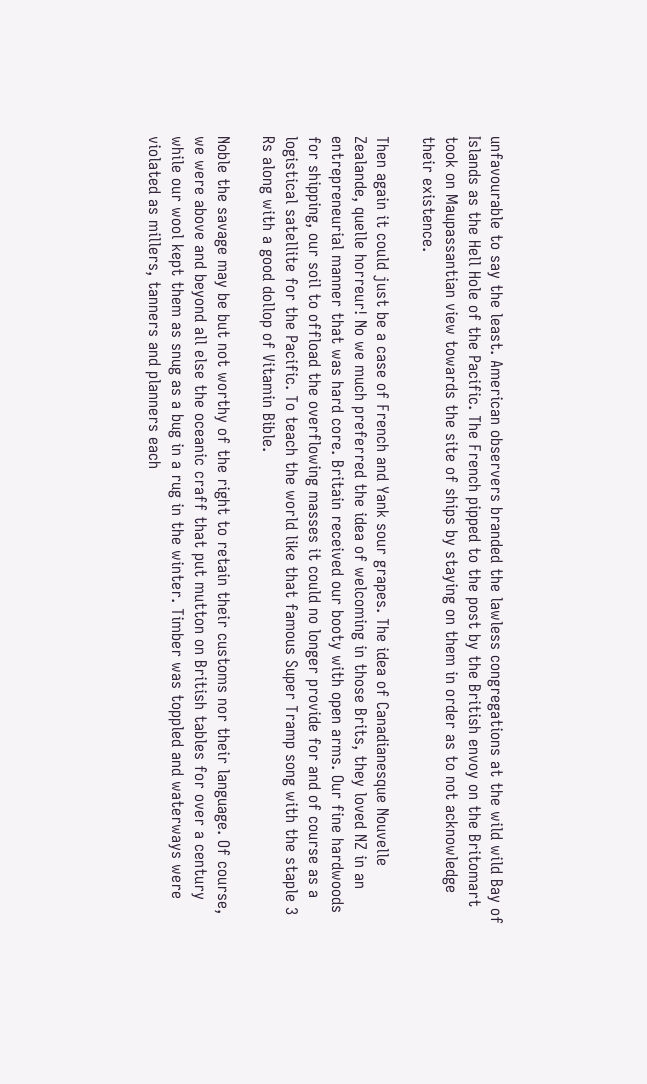unfavourable to say the least. American observers branded the lawless congregations at the wild wild Bay of Islands as the Hell Hole of the Pacific. The French pipped to the post by the British envoy on the Britomart took on Maupassantian view towards the site of ships by staying on them in order as to not acknowledge their existence.

Then again it could just be a case of French and Yank sour grapes. The idea of Canadianesque Nouvelle Zealande, quelle horreur! No we much preferred the idea of welcoming in those Brits, they loved NZ in an entrepreneurial manner that was hard core. Britain received our booty with open arms. Our fine hardwoods for shipping, our soil to offload the overflowing masses it could no longer provide for and of course as a logistical satellite for the Pacific. To teach the world like that famous Super Tramp song with the staple 3 Rs along with a good dollop of Vitamin Bible.

Noble the savage may be but not worthy of the right to retain their customs nor their language. Of course, we were above and beyond all else the oceanic craff that put mutton on British tables for over a century while our wool kept them as snug as a bug in a rug in the winter. Timber was toppled and waterways were violated as millers, tanners and planners each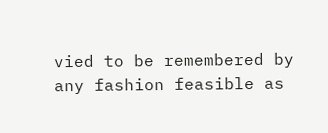vied to be remembered by any fashion feasible as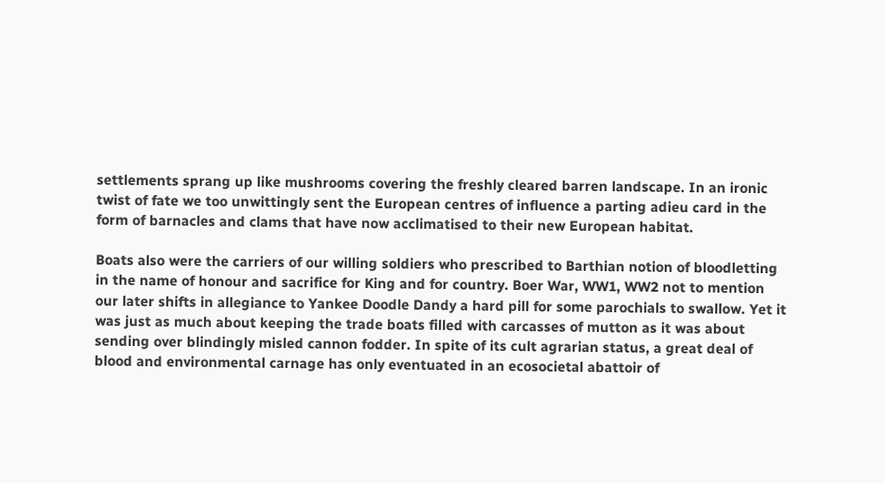settlements sprang up like mushrooms covering the freshly cleared barren landscape. In an ironic twist of fate we too unwittingly sent the European centres of influence a parting adieu card in the form of barnacles and clams that have now acclimatised to their new European habitat.

Boats also were the carriers of our willing soldiers who prescribed to Barthian notion of bloodletting in the name of honour and sacrifice for King and for country. Boer War, WW1, WW2 not to mention our later shifts in allegiance to Yankee Doodle Dandy a hard pill for some parochials to swallow. Yet it was just as much about keeping the trade boats filled with carcasses of mutton as it was about sending over blindingly misled cannon fodder. In spite of its cult agrarian status, a great deal of blood and environmental carnage has only eventuated in an ecosocietal abattoir of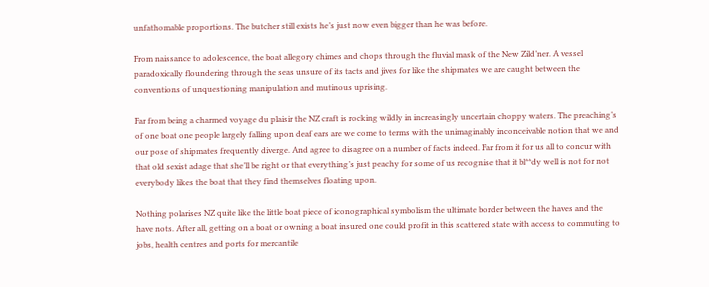unfathomable proportions. The butcher still exists he’s just now even bigger than he was before.

From naissance to adolescence, the boat allegory chimes and chops through the fluvial mask of the New Zild’ner. A vessel paradoxically floundering through the seas unsure of its tacts and jives for like the shipmates we are caught between the conventions of unquestioning manipulation and mutinous uprising.

Far from being a charmed voyage du plaisir the NZ craft is rocking wildly in increasingly uncertain choppy waters. The preaching’s of one boat one people largely falling upon deaf ears are we come to terms with the unimaginably inconceivable notion that we and our pose of shipmates frequently diverge. And agree to disagree on a number of facts indeed. Far from it for us all to concur with that old sexist adage that she’ll be right or that everything’s just peachy for some of us recognise that it bl**dy well is not for not everybody likes the boat that they find themselves floating upon.

Nothing polarises NZ quite like the little boat piece of iconographical symbolism the ultimate border between the haves and the have nots. After all, getting on a boat or owning a boat insured one could profit in this scattered state with access to commuting to jobs, health centres and ports for mercantile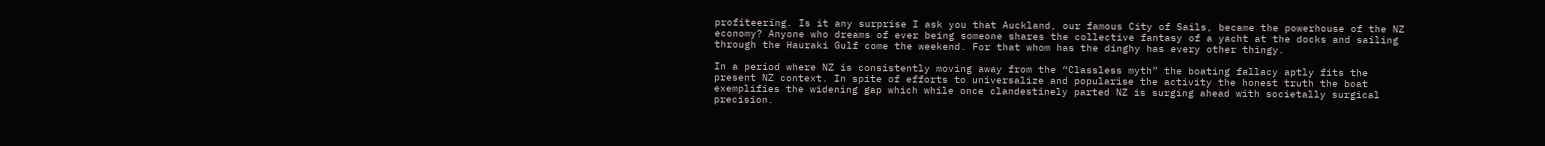profiteering. Is it any surprise I ask you that Auckland, our famous City of Sails, became the powerhouse of the NZ economy? Anyone who dreams of ever being someone shares the collective fantasy of a yacht at the docks and sailing through the Hauraki Gulf come the weekend. For that whom has the dinghy has every other thingy.

In a period where NZ is consistently moving away from the “Classless myth” the boating fallacy aptly fits the present NZ context. In spite of efforts to universalize and popularise the activity the honest truth the boat exemplifies the widening gap which while once clandestinely parted NZ is surging ahead with societally surgical precision.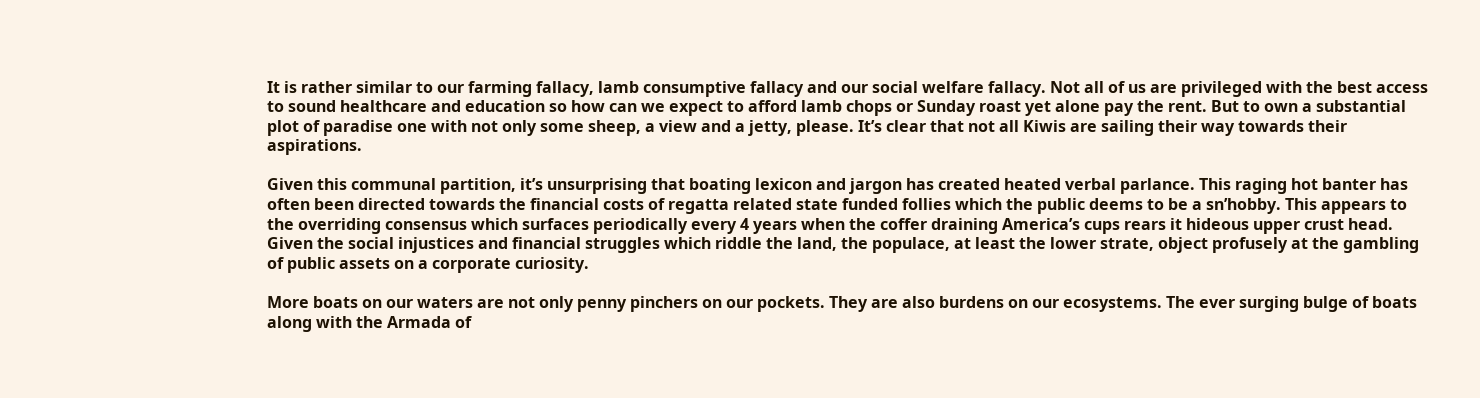It is rather similar to our farming fallacy, lamb consumptive fallacy and our social welfare fallacy. Not all of us are privileged with the best access to sound healthcare and education so how can we expect to afford lamb chops or Sunday roast yet alone pay the rent. But to own a substantial plot of paradise one with not only some sheep, a view and a jetty, please. It’s clear that not all Kiwis are sailing their way towards their aspirations.

Given this communal partition, it’s unsurprising that boating lexicon and jargon has created heated verbal parlance. This raging hot banter has often been directed towards the financial costs of regatta related state funded follies which the public deems to be a sn’hobby. This appears to the overriding consensus which surfaces periodically every 4 years when the coffer draining America’s cups rears it hideous upper crust head. Given the social injustices and financial struggles which riddle the land, the populace, at least the lower strate, object profusely at the gambling of public assets on a corporate curiosity.

More boats on our waters are not only penny pinchers on our pockets. They are also burdens on our ecosystems. The ever surging bulge of boats along with the Armada of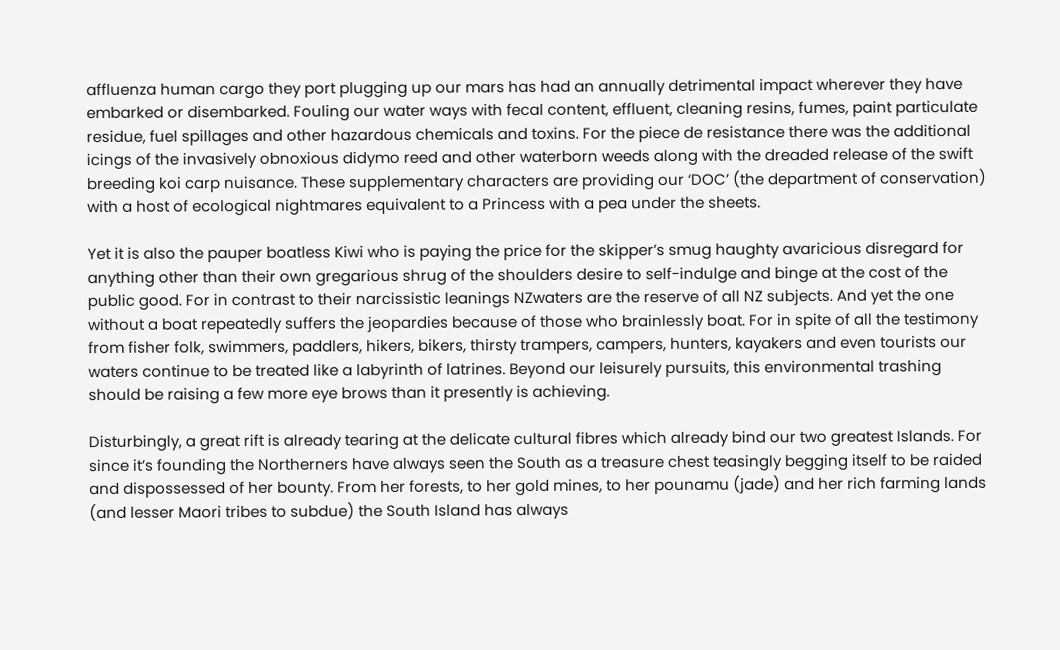affluenza human cargo they port plugging up our mars has had an annually detrimental impact wherever they have embarked or disembarked. Fouling our water ways with fecal content, effluent, cleaning resins, fumes, paint particulate residue, fuel spillages and other hazardous chemicals and toxins. For the piece de resistance there was the additional icings of the invasively obnoxious didymo reed and other waterborn weeds along with the dreaded release of the swift breeding koi carp nuisance. These supplementary characters are providing our ‘DOC’ (the department of conservation) with a host of ecological nightmares equivalent to a Princess with a pea under the sheets.

Yet it is also the pauper boatless Kiwi who is paying the price for the skipper’s smug haughty avaricious disregard for anything other than their own gregarious shrug of the shoulders desire to self-indulge and binge at the cost of the public good. For in contrast to their narcissistic leanings NZwaters are the reserve of all NZ subjects. And yet the one without a boat repeatedly suffers the jeopardies because of those who brainlessly boat. For in spite of all the testimony from fisher folk, swimmers, paddlers, hikers, bikers, thirsty trampers, campers, hunters, kayakers and even tourists our waters continue to be treated like a labyrinth of latrines. Beyond our leisurely pursuits, this environmental trashing should be raising a few more eye brows than it presently is achieving.

Disturbingly, a great rift is already tearing at the delicate cultural fibres which already bind our two greatest Islands. For since it’s founding the Northerners have always seen the South as a treasure chest teasingly begging itself to be raided and dispossessed of her bounty. From her forests, to her gold mines, to her pounamu (jade) and her rich farming lands (and lesser Maori tribes to subdue) the South Island has always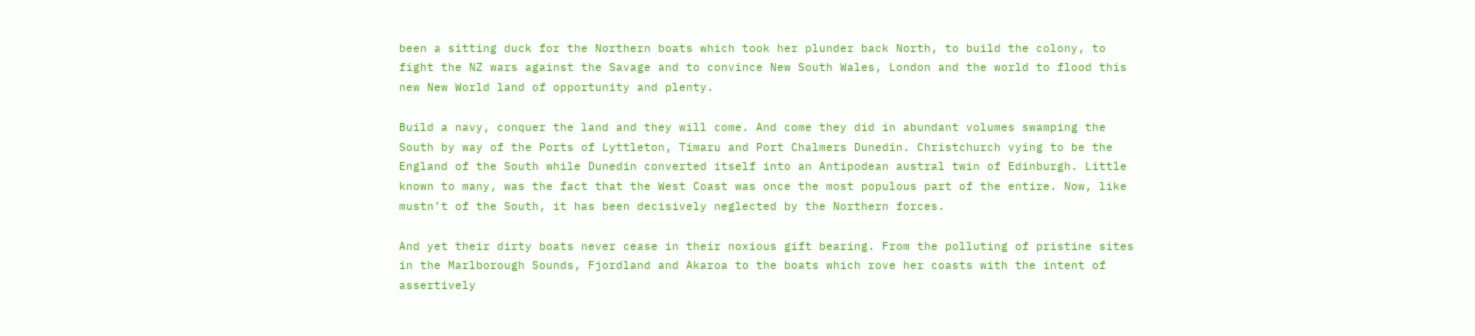been a sitting duck for the Northern boats which took her plunder back North, to build the colony, to fight the NZ wars against the Savage and to convince New South Wales, London and the world to flood this new New World land of opportunity and plenty.

Build a navy, conquer the land and they will come. And come they did in abundant volumes swamping the South by way of the Ports of Lyttleton, Timaru and Port Chalmers Dunedin. Christchurch vying to be the England of the South while Dunedin converted itself into an Antipodean austral twin of Edinburgh. Little known to many, was the fact that the West Coast was once the most populous part of the entire. Now, like mustn’t of the South, it has been decisively neglected by the Northern forces.

And yet their dirty boats never cease in their noxious gift bearing. From the polluting of pristine sites in the Marlborough Sounds, Fjordland and Akaroa to the boats which rove her coasts with the intent of assertively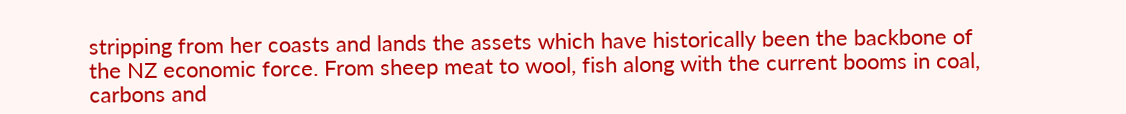stripping from her coasts and lands the assets which have historically been the backbone of the NZ economic force. From sheep meat to wool, fish along with the current booms in coal, carbons and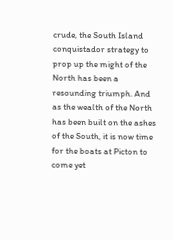crude, the South Island conquistador strategy to prop up the might of the North has been a resounding triumph. And as the wealth of the North has been built on the ashes of the South, it is now time for the boats at Picton to come yet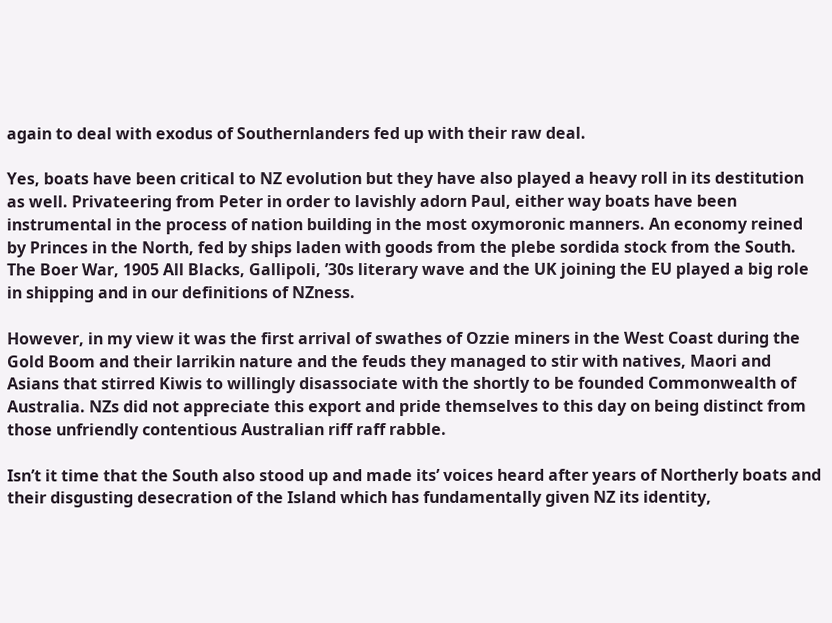again to deal with exodus of Southernlanders fed up with their raw deal.

Yes, boats have been critical to NZ evolution but they have also played a heavy roll in its destitution as well. Privateering from Peter in order to lavishly adorn Paul, either way boats have been instrumental in the process of nation building in the most oxymoronic manners. An economy reined by Princes in the North, fed by ships laden with goods from the plebe sordida stock from the South. The Boer War, 1905 All Blacks, Gallipoli, ’30s literary wave and the UK joining the EU played a big role in shipping and in our definitions of NZness.

However, in my view it was the first arrival of swathes of Ozzie miners in the West Coast during the Gold Boom and their larrikin nature and the feuds they managed to stir with natives, Maori and Asians that stirred Kiwis to willingly disassociate with the shortly to be founded Commonwealth of Australia. NZs did not appreciate this export and pride themselves to this day on being distinct from those unfriendly contentious Australian riff raff rabble.

Isn’t it time that the South also stood up and made its’ voices heard after years of Northerly boats and their disgusting desecration of the Island which has fundamentally given NZ its identity,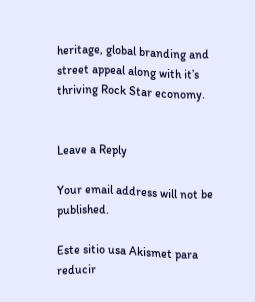heritage, global branding and street appeal along with it’s thriving Rock Star economy.


Leave a Reply

Your email address will not be published.

Este sitio usa Akismet para reducir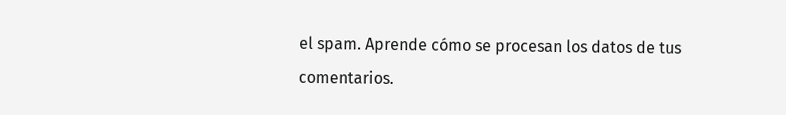el spam. Aprende cómo se procesan los datos de tus comentarios.